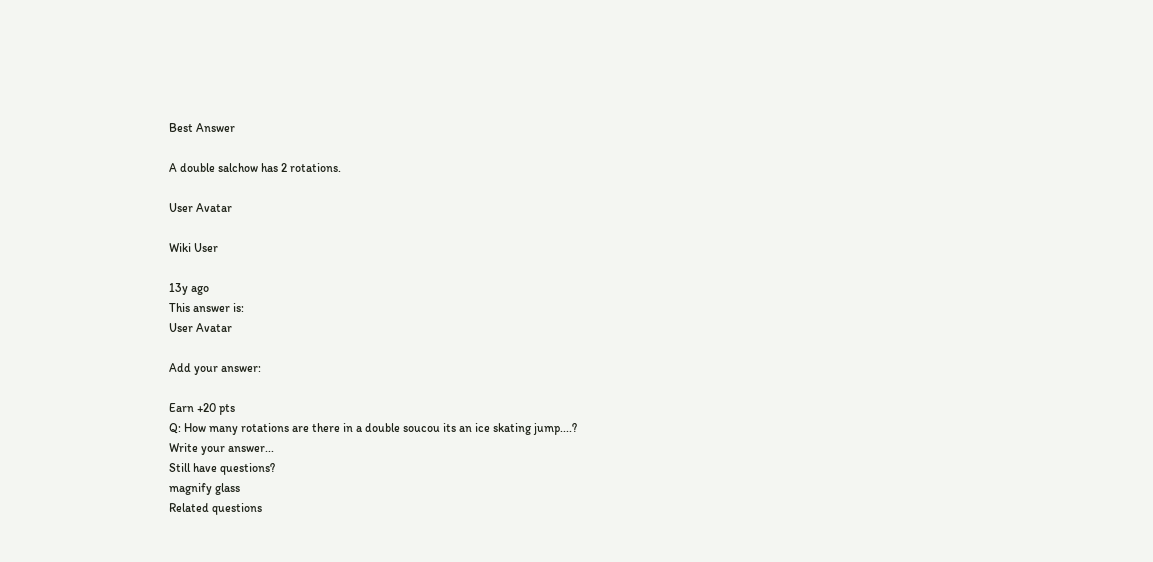Best Answer

A double salchow has 2 rotations.

User Avatar

Wiki User

13y ago
This answer is:
User Avatar

Add your answer:

Earn +20 pts
Q: How many rotations are there in a double soucou its an ice skating jump....?
Write your answer...
Still have questions?
magnify glass
Related questions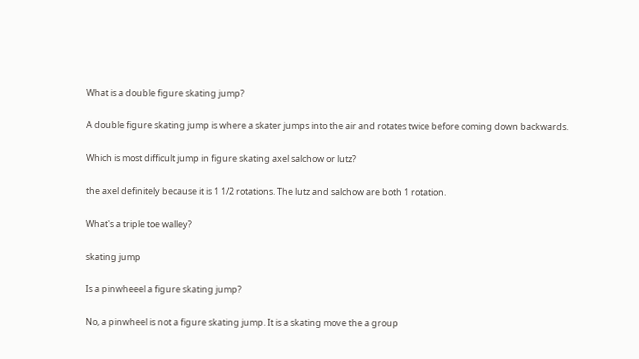What is a double figure skating jump?

A double figure skating jump is where a skater jumps into the air and rotates twice before coming down backwards.

Which is most difficult jump in figure skating axel salchow or lutz?

the axel definitely because it is 1 1/2 rotations. The lutz and salchow are both 1 rotation.

What's a triple toe walley?

skating jump

Is a pinwheeel a figure skating jump?

No, a pinwheel is not a figure skating jump. It is a skating move the a group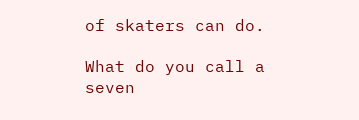of skaters can do.

What do you call a seven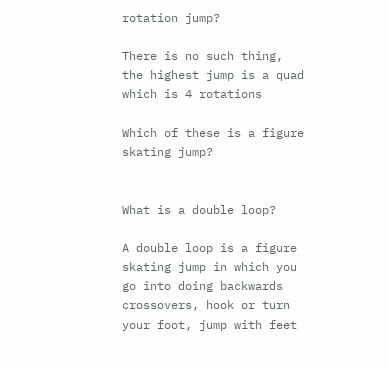rotation jump?

There is no such thing, the highest jump is a quad which is 4 rotations

Which of these is a figure skating jump?


What is a double loop?

A double loop is a figure skating jump in which you go into doing backwards crossovers, hook or turn your foot, jump with feet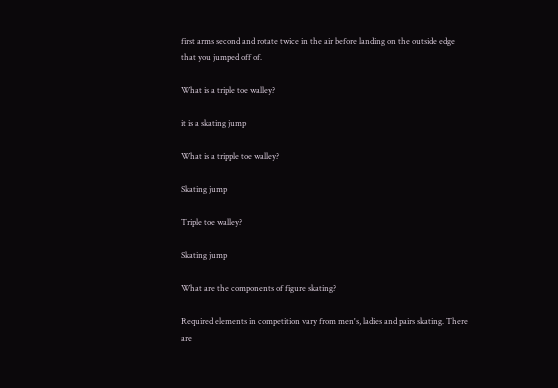first arms second and rotate twice in the air before landing on the outside edge that you jumped off of.

What is a triple toe walley?

it is a skating jump

What is a tripple toe walley?

Skating jump

Triple toe walley?

Skating jump

What are the components of figure skating?

Required elements in competition vary from men's, ladies and pairs skating. There are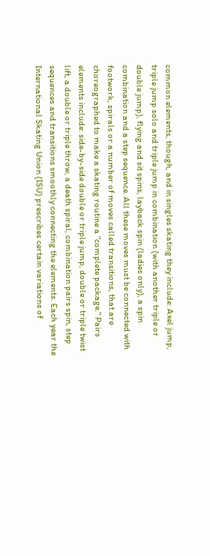common elements, though, and in singles skating they include: Axel jump, triple jump solo and triple jump in combination (with another triple or double jump), flying and sit spins, layback spin (ladies only), a spin combination and a step sequence. All these moves must be connected with footwork, spirals or a number of moves called transitions, that are choreographed to make a skating routine a "complete package." Pairs elements include: side-by-side double or triple jump, double or triple twist lift, a double or triple throw, a death spiral, combination pairs spin, step sequences and transitions smoothly connecting the elements. Each year the International Skating Union (ISU) prescribes certain variations of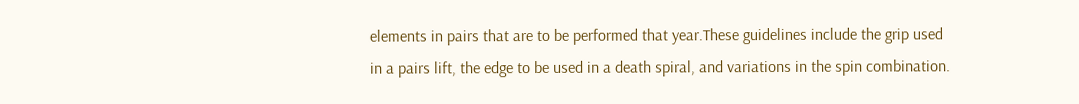elements in pairs that are to be performed that year.These guidelines include the grip used in a pairs lift, the edge to be used in a death spiral, and variations in the spin combination.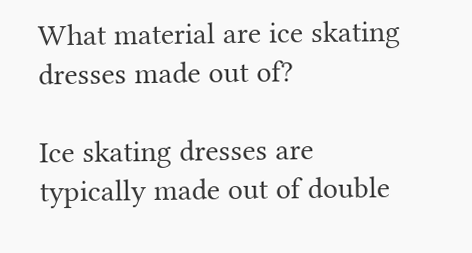What material are ice skating dresses made out of?

Ice skating dresses are typically made out of double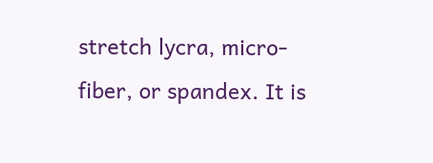stretch lycra, micro-fiber, or spandex. It is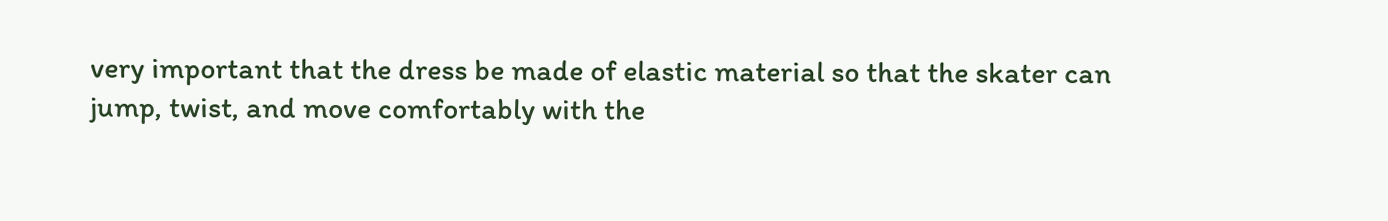very important that the dress be made of elastic material so that the skater can jump, twist, and move comfortably with the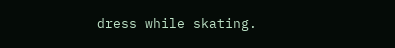dress while skating.